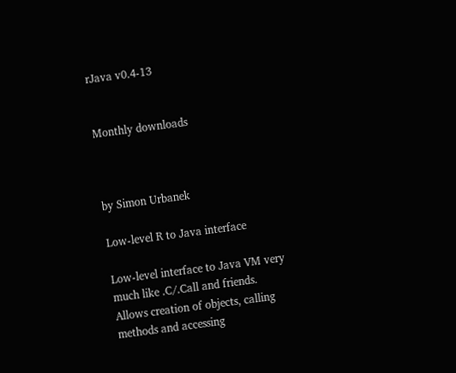rJava v0.4-13


Monthly downloads



by Simon Urbanek

Low-level R to Java interface

Low-level interface to Java VM very much like .C/.Call and friends. Allows creation of objects, calling methods and accessing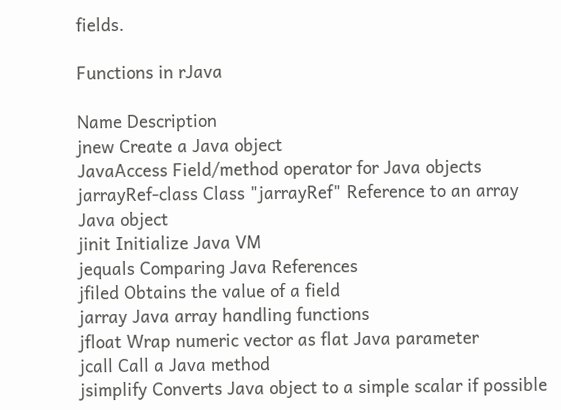fields.

Functions in rJava

Name Description
jnew Create a Java object
JavaAccess Field/method operator for Java objects
jarrayRef-class Class "jarrayRef" Reference to an array Java object
jinit Initialize Java VM
jequals Comparing Java References
jfiled Obtains the value of a field
jarray Java array handling functions
jfloat Wrap numeric vector as flat Java parameter
jcall Call a Java method
jsimplify Converts Java object to a simple scalar if possible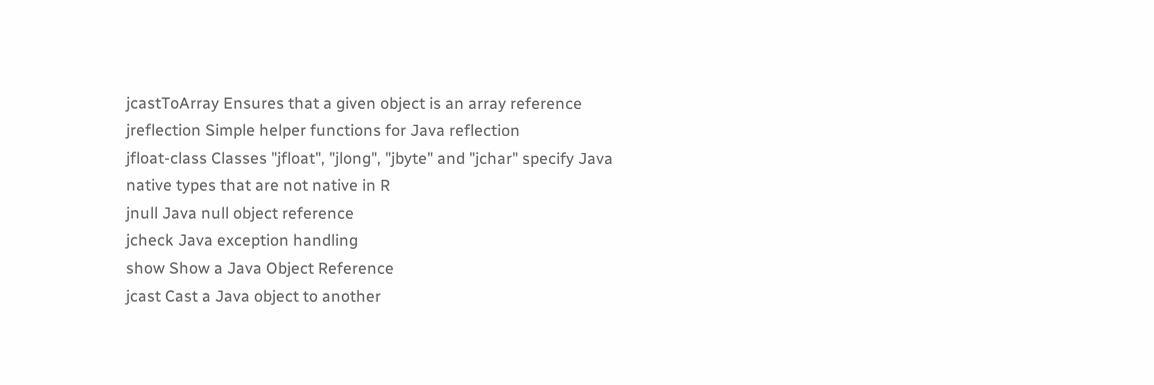jcastToArray Ensures that a given object is an array reference
jreflection Simple helper functions for Java reflection
jfloat-class Classes "jfloat", "jlong", "jbyte" and "jchar" specify Java native types that are not native in R
jnull Java null object reference
jcheck Java exception handling
show Show a Java Object Reference
jcast Cast a Java object to another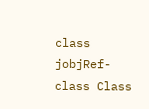class
jobjRef-class Class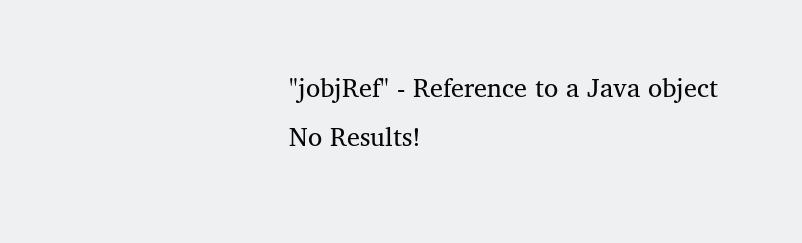"jobjRef" - Reference to a Java object
No Results!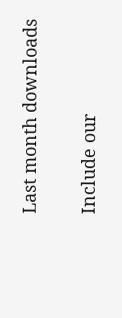Last month downloads


Include our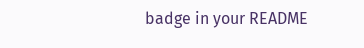badge in your README